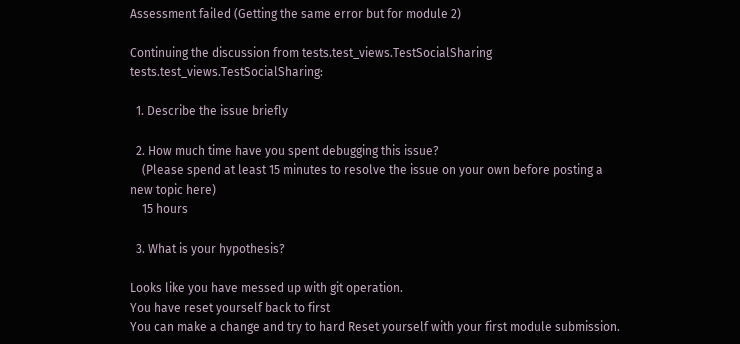Assessment failed (Getting the same error but for module 2)

Continuing the discussion from tests.test_views.TestSocialSharing tests.test_views.TestSocialSharing:

  1. Describe the issue briefly

  2. How much time have you spent debugging this issue?
    (Please spend at least 15 minutes to resolve the issue on your own before posting a new topic here)
    15 hours

  3. What is your hypothesis?

Looks like you have messed up with git operation.
You have reset yourself back to first
You can make a change and try to hard Reset yourself with your first module submission.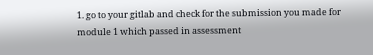1. go to your gitlab and check for the submission you made for module 1 which passed in assessment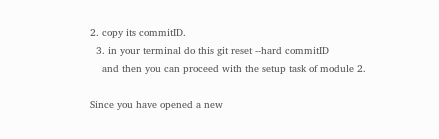2. copy its commitID.
  3. in your terminal do this git reset --hard commitID
    and then you can proceed with the setup task of module 2.

Since you have opened a new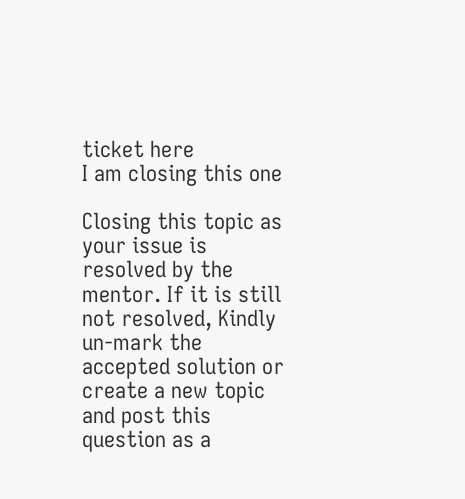ticket here
I am closing this one

Closing this topic as your issue is resolved by the mentor. If it is still not resolved, Kindly un-mark the accepted solution or create a new topic and post this question as a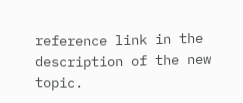reference link in the description of the new topic.